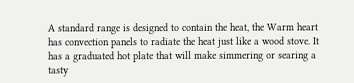A standard range is designed to contain the heat, the Warm heart has convection panels to radiate the heat just like a wood stove. It has a graduated hot plate that will make simmering or searing a tasty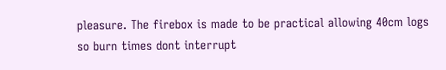pleasure. The firebox is made to be practical allowing 40cm logs so burn times dont interrupt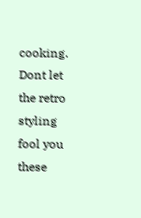cooking. Dont let the retro styling fool you these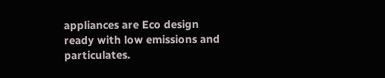appliances are Eco design ready with low emissions and particulates.